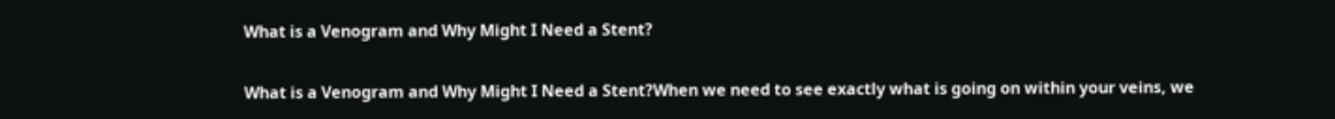What is a Venogram and Why Might I Need a Stent?

What is a Venogram and Why Might I Need a Stent?When we need to see exactly what is going on within your veins, we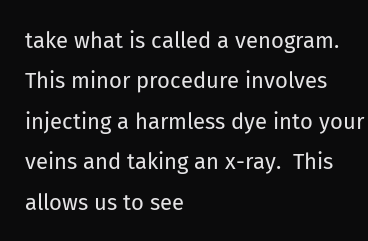take what is called a venogram. This minor procedure involves injecting a harmless dye into your veins and taking an x-ray.  This allows us to see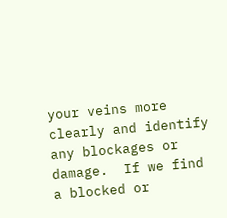your veins more clearly and identify any blockages or damage.  If we find a blocked or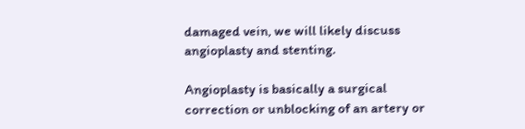damaged vein, we will likely discuss angioplasty and stenting.

Angioplasty is basically a surgical correction or unblocking of an artery or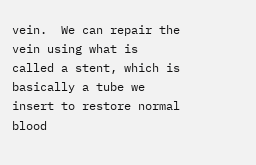vein.  We can repair the vein using what is called a stent, which is basically a tube we insert to restore normal blood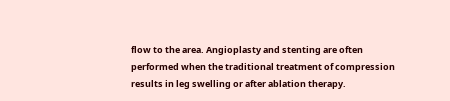flow to the area. Angioplasty and stenting are often performed when the traditional treatment of compression results in leg swelling or after ablation therapy.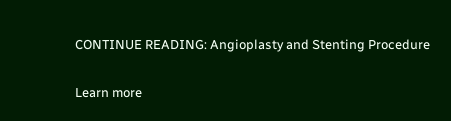CONTINUE READING: Angioplasty and Stenting Procedure

Learn more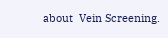about  Vein Screening.